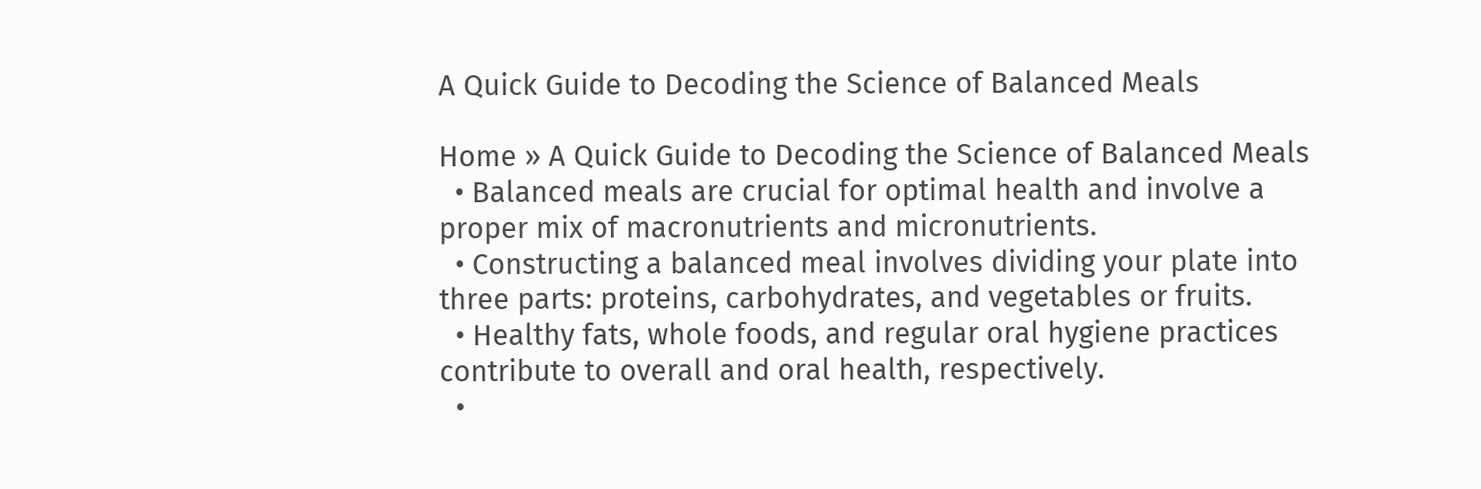A Quick Guide to Decoding the Science of Balanced Meals

Home » A Quick Guide to Decoding the Science of Balanced Meals
  • Balanced meals are crucial for optimal health and involve a proper mix of macronutrients and micronutrients.
  • Constructing a balanced meal involves dividing your plate into three parts: proteins, carbohydrates, and vegetables or fruits.
  • Healthy fats, whole foods, and regular oral hygiene practices contribute to overall and oral health, respectively.
  •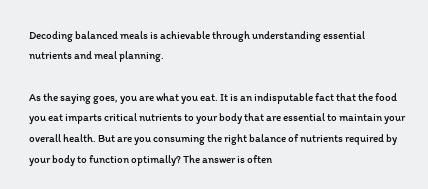Decoding balanced meals is achievable through understanding essential nutrients and meal planning.

As the saying goes, you are what you eat. It is an indisputable fact that the food you eat imparts critical nutrients to your body that are essential to maintain your overall health. But are you consuming the right balance of nutrients required by your body to function optimally? The answer is often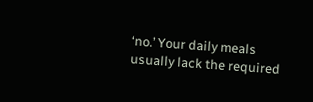‘no.’ Your daily meals usually lack the required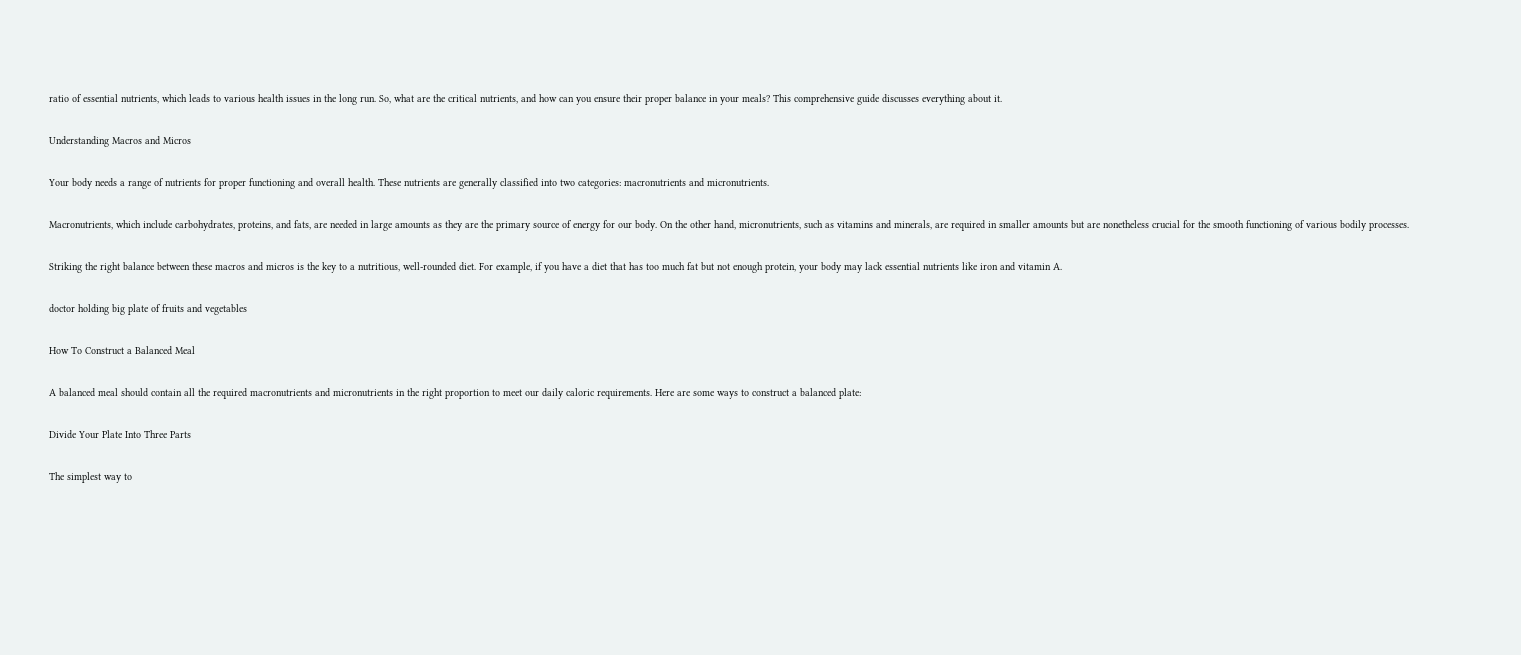ratio of essential nutrients, which leads to various health issues in the long run. So, what are the critical nutrients, and how can you ensure their proper balance in your meals? This comprehensive guide discusses everything about it.

Understanding Macros and Micros

Your body needs a range of nutrients for proper functioning and overall health. These nutrients are generally classified into two categories: macronutrients and micronutrients.

Macronutrients, which include carbohydrates, proteins, and fats, are needed in large amounts as they are the primary source of energy for our body. On the other hand, micronutrients, such as vitamins and minerals, are required in smaller amounts but are nonetheless crucial for the smooth functioning of various bodily processes.

Striking the right balance between these macros and micros is the key to a nutritious, well-rounded diet. For example, if you have a diet that has too much fat but not enough protein, your body may lack essential nutrients like iron and vitamin A.

doctor holding big plate of fruits and vegetables

How To Construct a Balanced Meal

A balanced meal should contain all the required macronutrients and micronutrients in the right proportion to meet our daily caloric requirements. Here are some ways to construct a balanced plate:

Divide Your Plate Into Three Parts

The simplest way to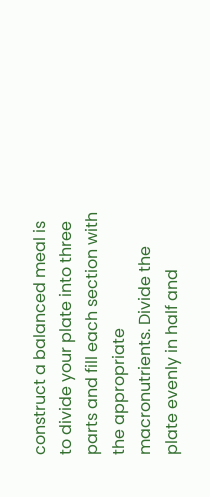construct a balanced meal is to divide your plate into three parts and fill each section with the appropriate macronutrients. Divide the plate evenly in half and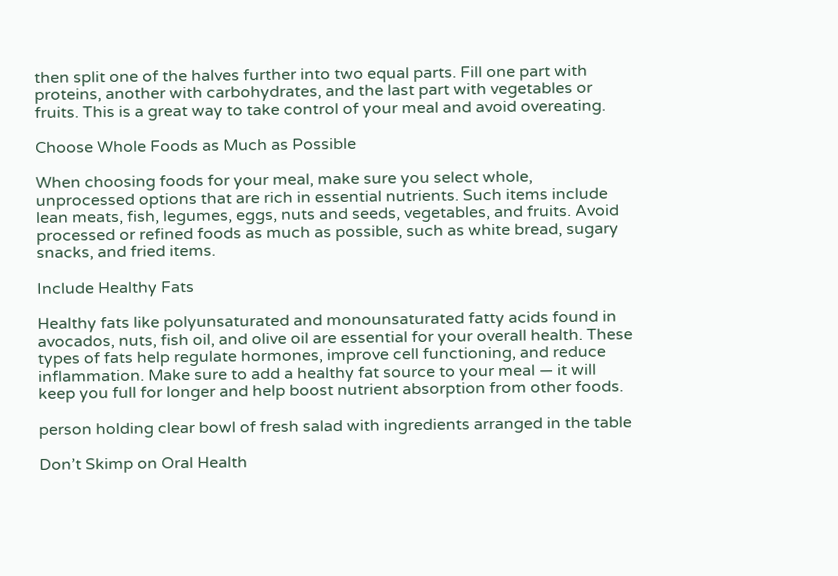then split one of the halves further into two equal parts. Fill one part with proteins, another with carbohydrates, and the last part with vegetables or fruits. This is a great way to take control of your meal and avoid overeating.

Choose Whole Foods as Much as Possible

When choosing foods for your meal, make sure you select whole, unprocessed options that are rich in essential nutrients. Such items include lean meats, fish, legumes, eggs, nuts and seeds, vegetables, and fruits. Avoid processed or refined foods as much as possible, such as white bread, sugary snacks, and fried items.

Include Healthy Fats

Healthy fats like polyunsaturated and monounsaturated fatty acids found in avocados, nuts, fish oil, and olive oil are essential for your overall health. These types of fats help regulate hormones, improve cell functioning, and reduce inflammation. Make sure to add a healthy fat source to your meal — it will keep you full for longer and help boost nutrient absorption from other foods.

person holding clear bowl of fresh salad with ingredients arranged in the table

Don’t Skimp on Oral Health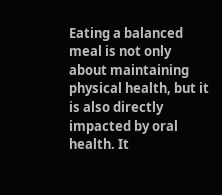Eating a balanced meal is not only about maintaining physical health, but it is also directly impacted by oral health. It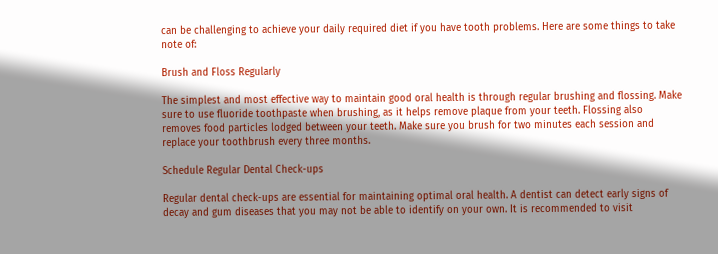can be challenging to achieve your daily required diet if you have tooth problems. Here are some things to take note of:

Brush and Floss Regularly

The simplest and most effective way to maintain good oral health is through regular brushing and flossing. Make sure to use fluoride toothpaste when brushing, as it helps remove plaque from your teeth. Flossing also removes food particles lodged between your teeth. Make sure you brush for two minutes each session and replace your toothbrush every three months.

Schedule Regular Dental Check-ups

Regular dental check-ups are essential for maintaining optimal oral health. A dentist can detect early signs of decay and gum diseases that you may not be able to identify on your own. It is recommended to visit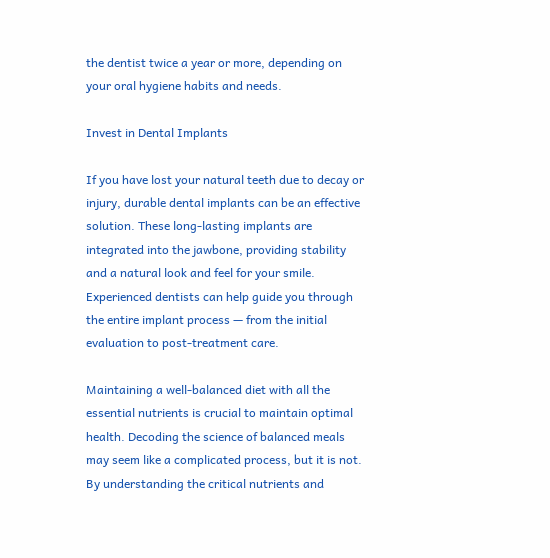the dentist twice a year or more, depending on your oral hygiene habits and needs.

Invest in Dental Implants

If you have lost your natural teeth due to decay or injury, durable dental implants can be an effective solution. These long-lasting implants are integrated into the jawbone, providing stability and a natural look and feel for your smile. Experienced dentists can help guide you through the entire implant process — from the initial evaluation to post-treatment care.

Maintaining a well-balanced diet with all the essential nutrients is crucial to maintain optimal health. Decoding the science of balanced meals may seem like a complicated process, but it is not. By understanding the critical nutrients and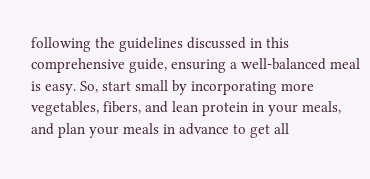following the guidelines discussed in this comprehensive guide, ensuring a well-balanced meal is easy. So, start small by incorporating more vegetables, fibers, and lean protein in your meals, and plan your meals in advance to get all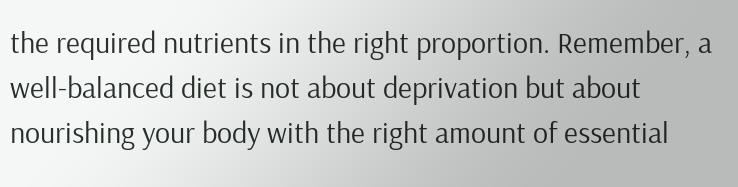the required nutrients in the right proportion. Remember, a well-balanced diet is not about deprivation but about nourishing your body with the right amount of essential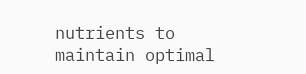nutrients to maintain optimal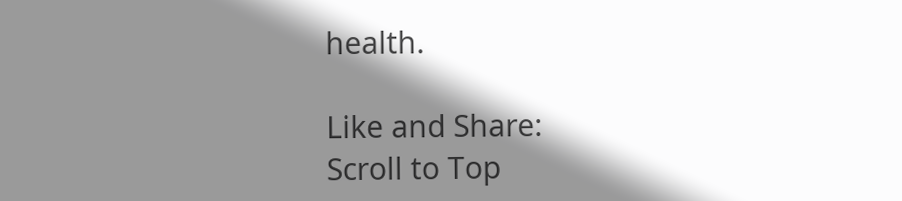health.

Like and Share:
Scroll to Top